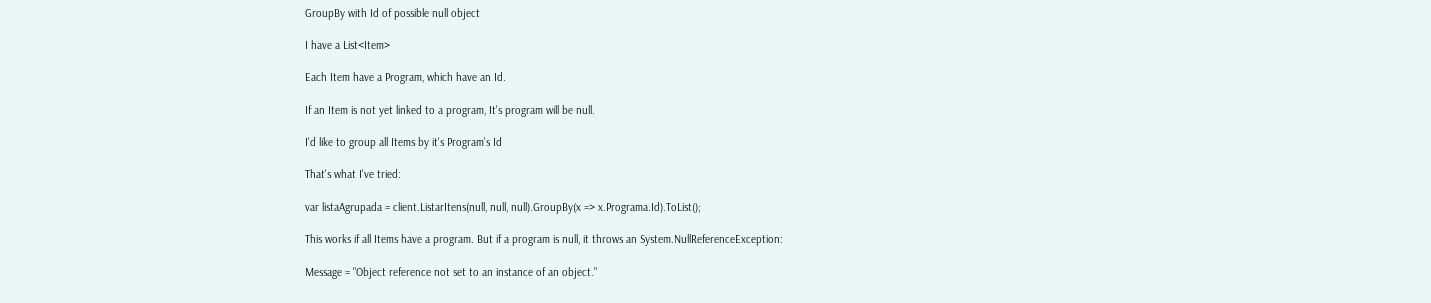GroupBy with Id of possible null object

I have a List<Item>

Each Item have a Program, which have an Id.

If an Item is not yet linked to a program, It's program will be null.

I'd like to group all Items by it's Program's Id

That's what I've tried:

var listaAgrupada = client.ListarItens(null, null, null).GroupBy(x => x.Programa.Id).ToList();

This works if all Items have a program. But if a program is null, it throws an System.NullReferenceException:

Message = "Object reference not set to an instance of an object."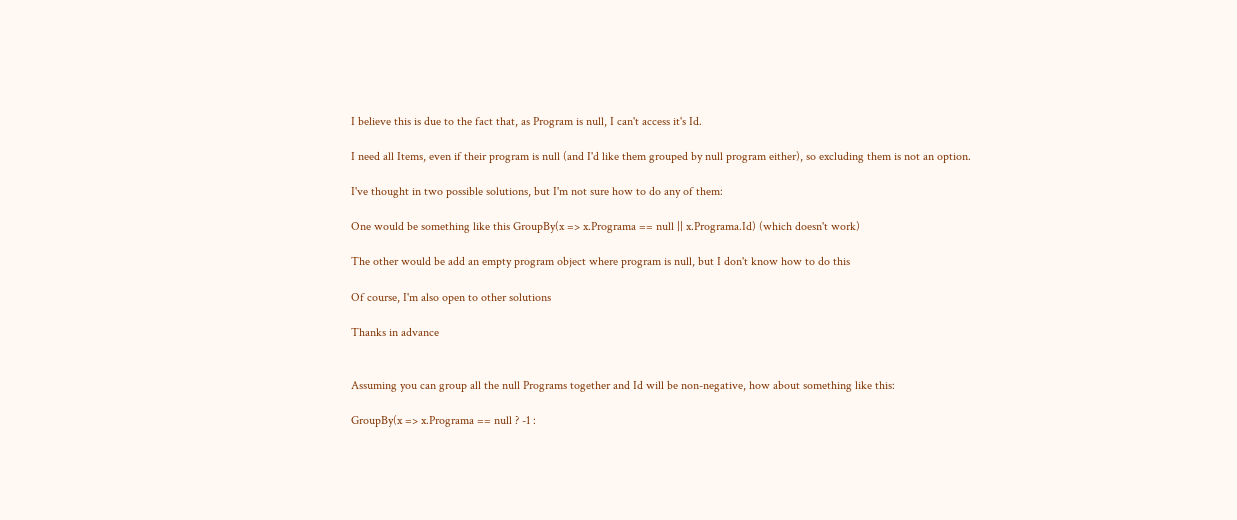I believe this is due to the fact that, as Program is null, I can't access it's Id.

I need all Items, even if their program is null (and I'd like them grouped by null program either), so excluding them is not an option.

I've thought in two possible solutions, but I'm not sure how to do any of them:

One would be something like this GroupBy(x => x.Programa == null || x.Programa.Id) (which doesn't work)

The other would be add an empty program object where program is null, but I don't know how to do this

Of course, I'm also open to other solutions

Thanks in advance


Assuming you can group all the null Programs together and Id will be non-negative, how about something like this:

GroupBy(x => x.Programa == null ? -1 :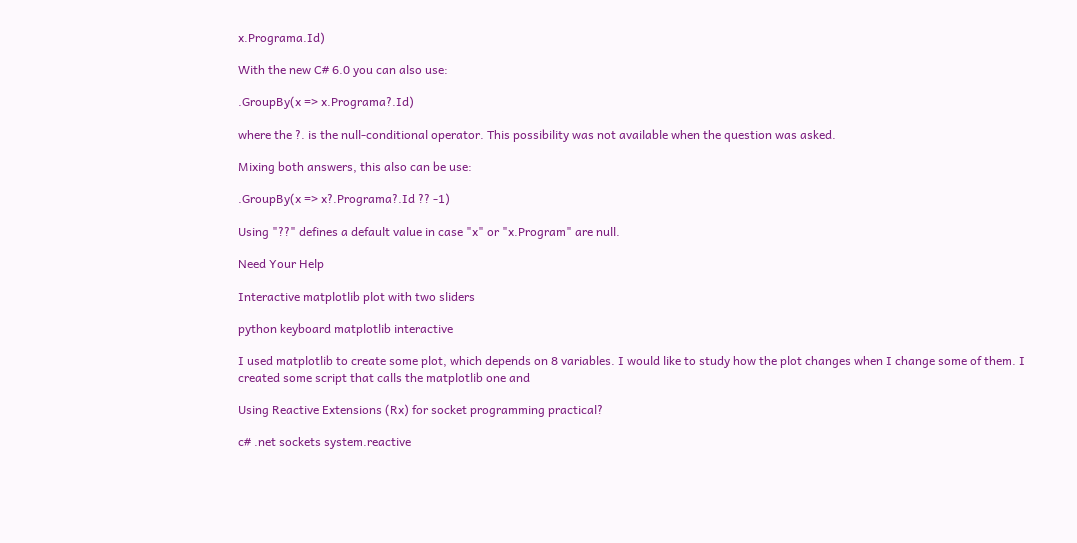x.Programa.Id)

With the new C# 6.0 you can also use:

.GroupBy(x => x.Programa?.Id)

where the ?. is the null-conditional operator. This possibility was not available when the question was asked.

Mixing both answers, this also can be use:

.GroupBy(x => x?.Programa?.Id ?? -1)

Using "??" defines a default value in case "x" or "x.Program" are null.

Need Your Help

Interactive matplotlib plot with two sliders

python keyboard matplotlib interactive

I used matplotlib to create some plot, which depends on 8 variables. I would like to study how the plot changes when I change some of them. I created some script that calls the matplotlib one and

Using Reactive Extensions (Rx) for socket programming practical?

c# .net sockets system.reactive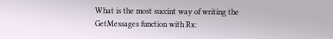What is the most succint way of writing the GetMessages function with Rx: